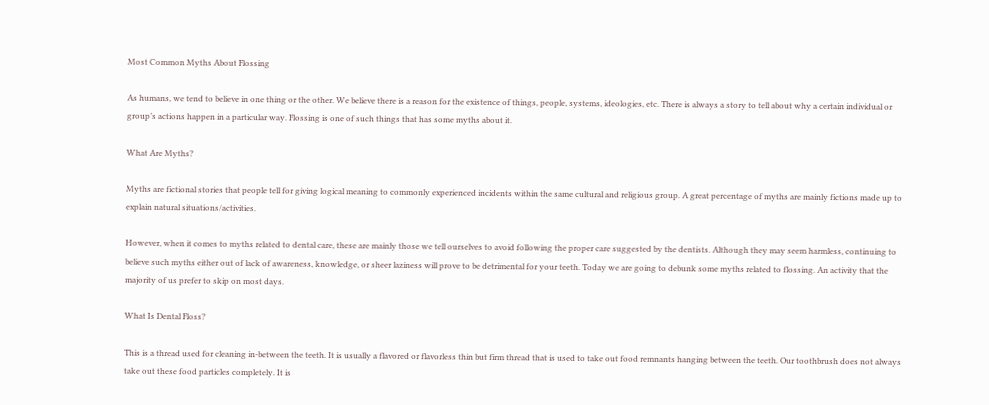Most Common Myths About Flossing

As humans, we tend to believe in one thing or the other. We believe there is a reason for the existence of things, people, systems, ideologies, etc. There is always a story to tell about why a certain individual or group’s actions happen in a particular way. Flossing is one of such things that has some myths about it.

What Are Myths?

Myths are fictional stories that people tell for giving logical meaning to commonly experienced incidents within the same cultural and religious group. A great percentage of myths are mainly fictions made up to explain natural situations/activities.

However, when it comes to myths related to dental care, these are mainly those we tell ourselves to avoid following the proper care suggested by the dentists. Although they may seem harmless, continuing to believe such myths either out of lack of awareness, knowledge, or sheer laziness will prove to be detrimental for your teeth. Today we are going to debunk some myths related to flossing. An activity that the majority of us prefer to skip on most days.

What Is Dental Floss?

This is a thread used for cleaning in-between the teeth. It is usually a flavored or flavorless thin but firm thread that is used to take out food remnants hanging between the teeth. Our toothbrush does not always take out these food particles completely. It is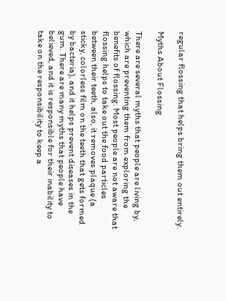regular flossing that helps bring them out entirely.

Myths About Flossing

There are several myths that people are living by, which are preventing them from exploring the benefits of flossing. Most people are not aware that flossing helps to take out the food particles between their teeth, also, it removes plaque (a sticky, colorless film on the teeth that gets formed by bacteria), and it helps prevent diseases in the gum. There are many myths that people have believed, and it is responsible for their inability to take on the responsibility to keep a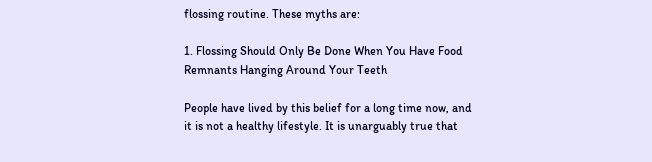flossing routine. These myths are:

1. Flossing Should Only Be Done When You Have Food Remnants Hanging Around Your Teeth

People have lived by this belief for a long time now, and it is not a healthy lifestyle. It is unarguably true that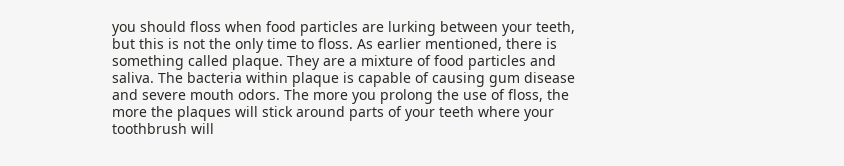you should floss when food particles are lurking between your teeth, but this is not the only time to floss. As earlier mentioned, there is something called plaque. They are a mixture of food particles and saliva. The bacteria within plaque is capable of causing gum disease and severe mouth odors. The more you prolong the use of floss, the more the plaques will stick around parts of your teeth where your toothbrush will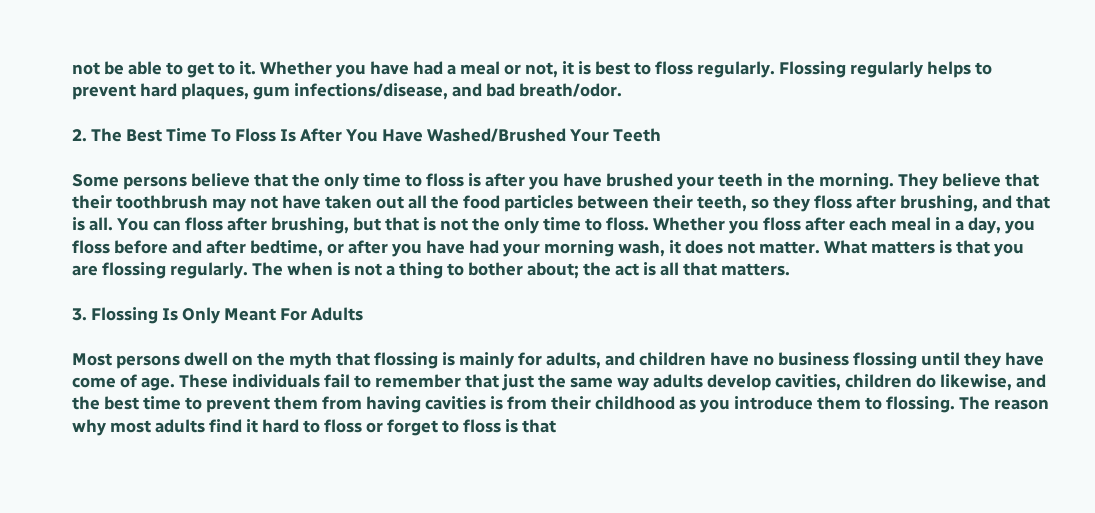not be able to get to it. Whether you have had a meal or not, it is best to floss regularly. Flossing regularly helps to prevent hard plaques, gum infections/disease, and bad breath/odor.

2. The Best Time To Floss Is After You Have Washed/Brushed Your Teeth

Some persons believe that the only time to floss is after you have brushed your teeth in the morning. They believe that their toothbrush may not have taken out all the food particles between their teeth, so they floss after brushing, and that is all. You can floss after brushing, but that is not the only time to floss. Whether you floss after each meal in a day, you floss before and after bedtime, or after you have had your morning wash, it does not matter. What matters is that you are flossing regularly. The when is not a thing to bother about; the act is all that matters.

3. Flossing Is Only Meant For Adults

Most persons dwell on the myth that flossing is mainly for adults, and children have no business flossing until they have come of age. These individuals fail to remember that just the same way adults develop cavities, children do likewise, and the best time to prevent them from having cavities is from their childhood as you introduce them to flossing. The reason why most adults find it hard to floss or forget to floss is that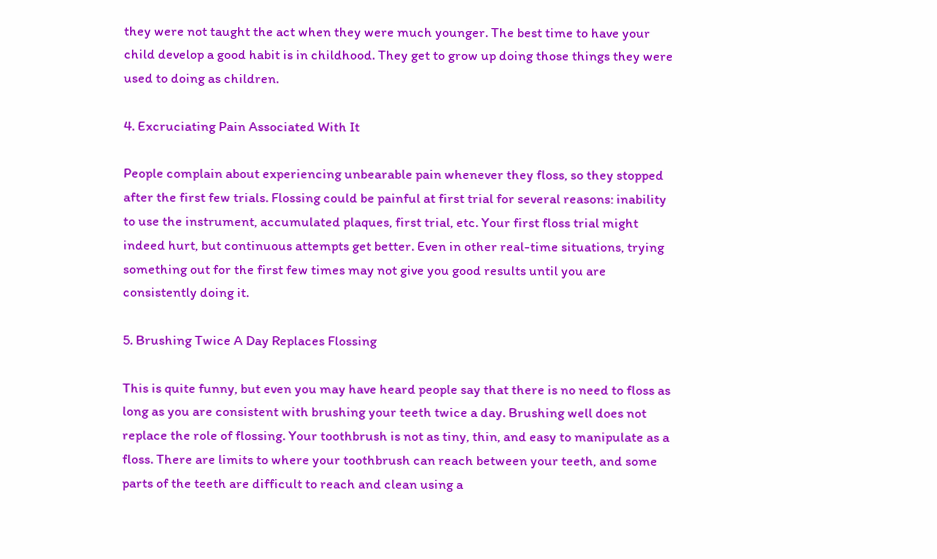they were not taught the act when they were much younger. The best time to have your child develop a good habit is in childhood. They get to grow up doing those things they were used to doing as children.

4. Excruciating Pain Associated With It

People complain about experiencing unbearable pain whenever they floss, so they stopped after the first few trials. Flossing could be painful at first trial for several reasons: inability to use the instrument, accumulated plaques, first trial, etc. Your first floss trial might indeed hurt, but continuous attempts get better. Even in other real-time situations, trying something out for the first few times may not give you good results until you are consistently doing it.

5. Brushing Twice A Day Replaces Flossing

This is quite funny, but even you may have heard people say that there is no need to floss as long as you are consistent with brushing your teeth twice a day. Brushing well does not replace the role of flossing. Your toothbrush is not as tiny, thin, and easy to manipulate as a floss. There are limits to where your toothbrush can reach between your teeth, and some parts of the teeth are difficult to reach and clean using a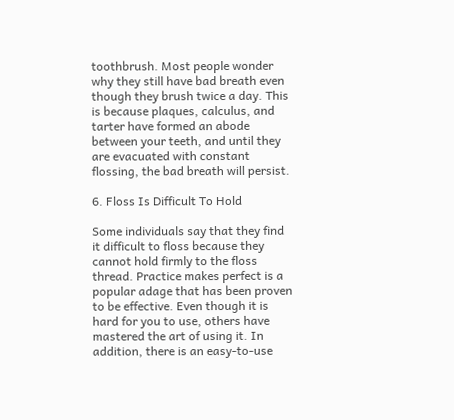toothbrush. Most people wonder why they still have bad breath even though they brush twice a day. This is because plaques, calculus, and tarter have formed an abode between your teeth, and until they are evacuated with constant flossing, the bad breath will persist.

6. Floss Is Difficult To Hold

Some individuals say that they find it difficult to floss because they cannot hold firmly to the floss thread. Practice makes perfect is a popular adage that has been proven to be effective. Even though it is hard for you to use, others have mastered the art of using it. In addition, there is an easy-to-use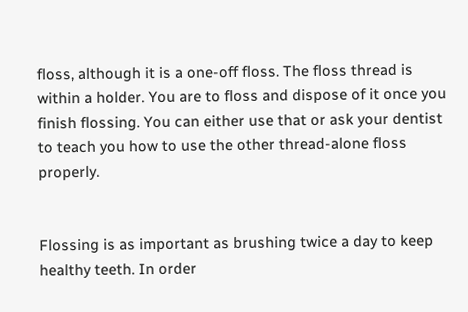floss, although it is a one-off floss. The floss thread is within a holder. You are to floss and dispose of it once you finish flossing. You can either use that or ask your dentist to teach you how to use the other thread-alone floss properly.


Flossing is as important as brushing twice a day to keep healthy teeth. In order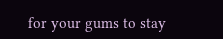for your gums to stay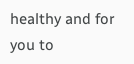healthy and for you to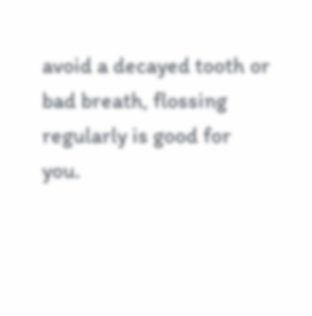avoid a decayed tooth or bad breath, flossing regularly is good for you.